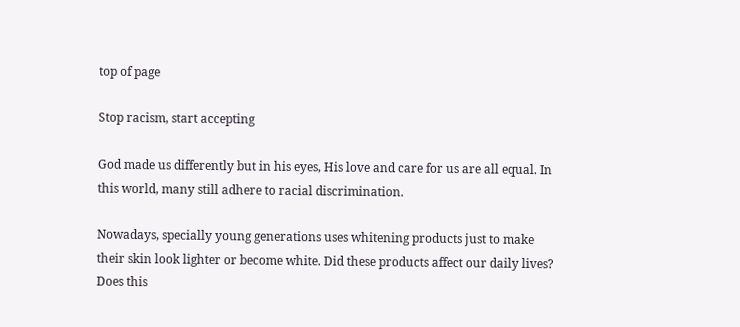top of page

Stop racism, start accepting

God made us differently but in his eyes, His love and care for us are all equal. In this world, many still adhere to racial discrimination.

Nowadays, specially young generations uses whitening products just to make their skin look lighter or become white. Did these products affect our daily lives? Does this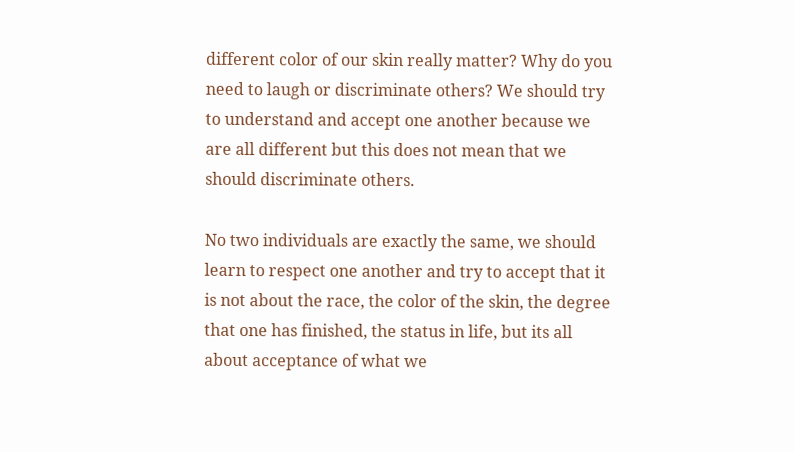different color of our skin really matter? Why do you need to laugh or discriminate others? We should try to understand and accept one another because we are all different but this does not mean that we should discriminate others.

No two individuals are exactly the same, we should learn to respect one another and try to accept that it is not about the race, the color of the skin, the degree that one has finished, the status in life, but its all about acceptance of what we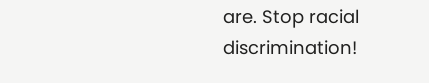are. Stop racial discrimination!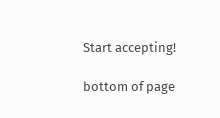Start accepting!

bottom of page